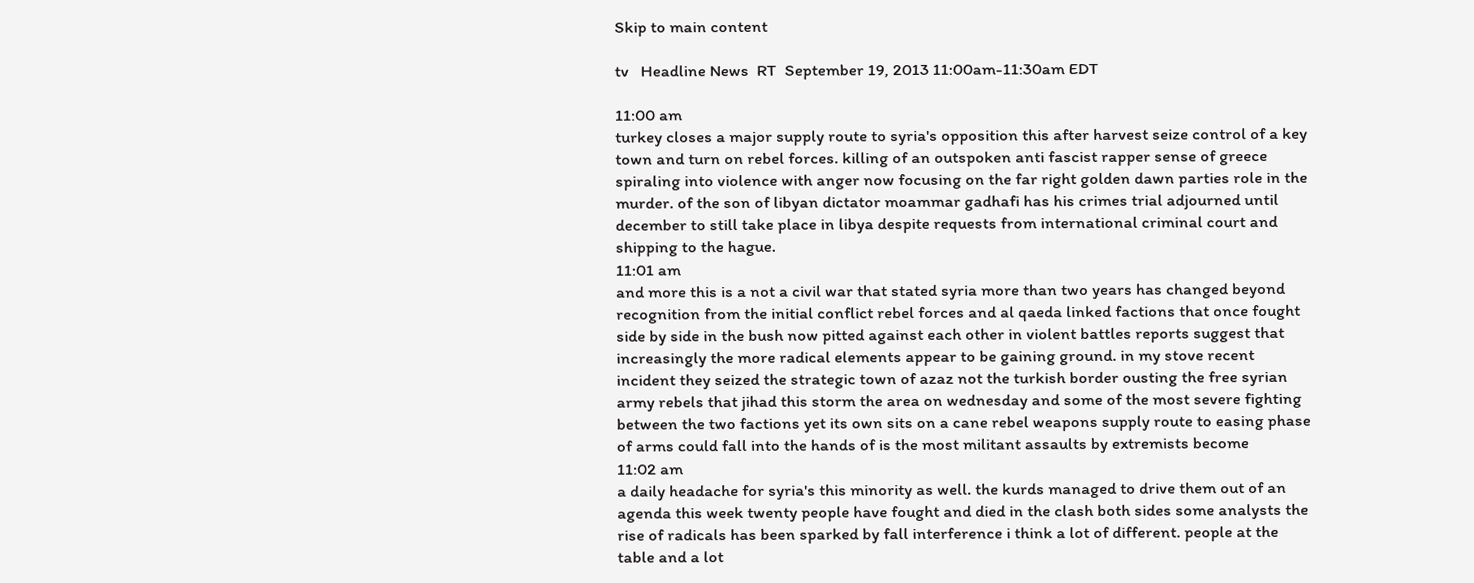Skip to main content

tv   Headline News  RT  September 19, 2013 11:00am-11:30am EDT

11:00 am
turkey closes a major supply route to syria's opposition this after harvest seize control of a key town and turn on rebel forces. killing of an outspoken anti fascist rapper sense of greece spiraling into violence with anger now focusing on the far right golden dawn parties role in the murder. of the son of libyan dictator moammar gadhafi has his crimes trial adjourned until december to still take place in libya despite requests from international criminal court and shipping to the hague.
11:01 am
and more this is a not a civil war that stated syria more than two years has changed beyond recognition from the initial conflict rebel forces and al qaeda linked factions that once fought side by side in the bush now pitted against each other in violent battles reports suggest that increasingly the more radical elements appear to be gaining ground. in my stove recent incident they seized the strategic town of azaz not the turkish border ousting the free syrian army rebels that jihad this storm the area on wednesday and some of the most severe fighting between the two factions yet its own sits on a cane rebel weapons supply route to easing phase of arms could fall into the hands of is the most militant assaults by extremists become
11:02 am
a daily headache for syria's this minority as well. the kurds managed to drive them out of an agenda this week twenty people have fought and died in the clash both sides some analysts the rise of radicals has been sparked by fall interference i think a lot of different. people at the table and a lot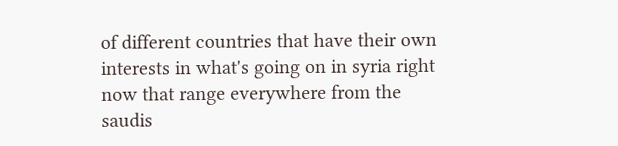of different countries that have their own interests in what's going on in syria right now that range everywhere from the saudis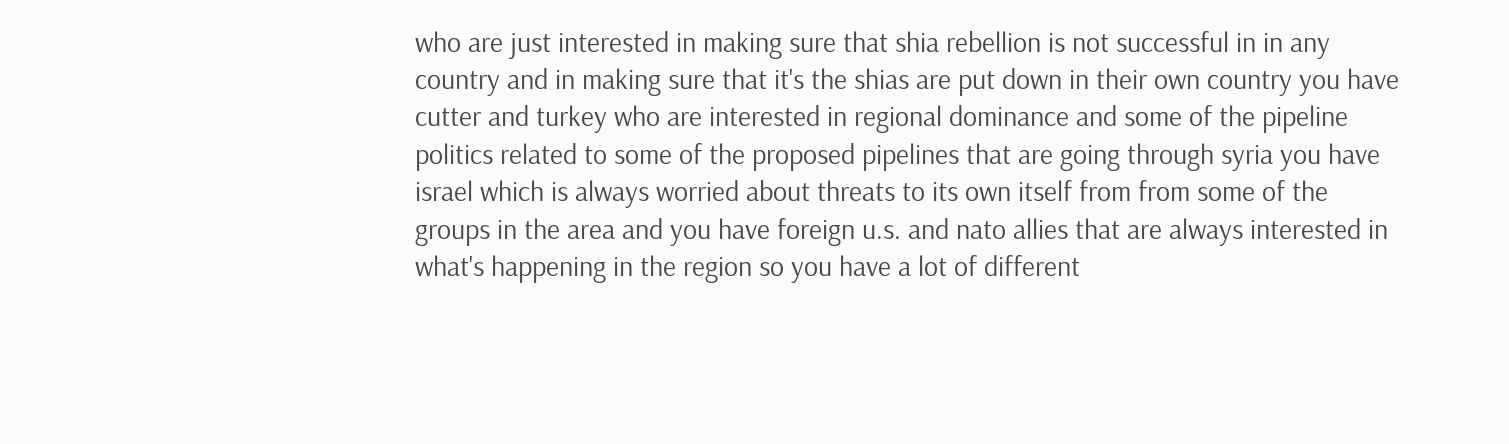who are just interested in making sure that shia rebellion is not successful in in any country and in making sure that it's the shias are put down in their own country you have cutter and turkey who are interested in regional dominance and some of the pipeline politics related to some of the proposed pipelines that are going through syria you have israel which is always worried about threats to its own itself from from some of the groups in the area and you have foreign u.s. and nato allies that are always interested in what's happening in the region so you have a lot of different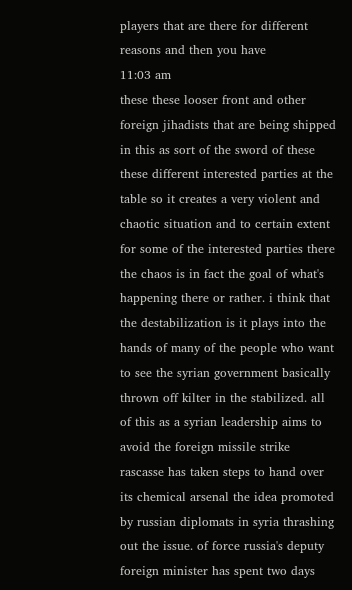players that are there for different reasons and then you have
11:03 am
these these looser front and other foreign jihadists that are being shipped in this as sort of the sword of these these different interested parties at the table so it creates a very violent and chaotic situation and to certain extent for some of the interested parties there the chaos is in fact the goal of what's happening there or rather. i think that the destabilization is it plays into the hands of many of the people who want to see the syrian government basically thrown off kilter in the stabilized. all of this as a syrian leadership aims to avoid the foreign missile strike rascasse has taken steps to hand over its chemical arsenal the idea promoted by russian diplomats in syria thrashing out the issue. of force russia's deputy foreign minister has spent two days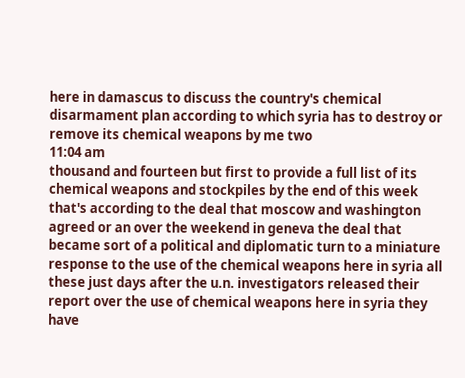here in damascus to discuss the country's chemical disarmament plan according to which syria has to destroy or remove its chemical weapons by me two
11:04 am
thousand and fourteen but first to provide a full list of its chemical weapons and stockpiles by the end of this week that's according to the deal that moscow and washington agreed or an over the weekend in geneva the deal that became sort of a political and diplomatic turn to a miniature response to the use of the chemical weapons here in syria all these just days after the u.n. investigators released their report over the use of chemical weapons here in syria they have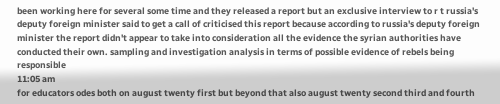been working here for several some time and they released a report but an exclusive interview to r t russia's deputy foreign minister said to get a call of criticised this report because according to russia's deputy foreign minister the report didn't appear to take into consideration all the evidence the syrian authorities have conducted their own. sampling and investigation analysis in terms of possible evidence of rebels being responsible
11:05 am
for educators odes both on august twenty first but beyond that also august twenty second third and fourth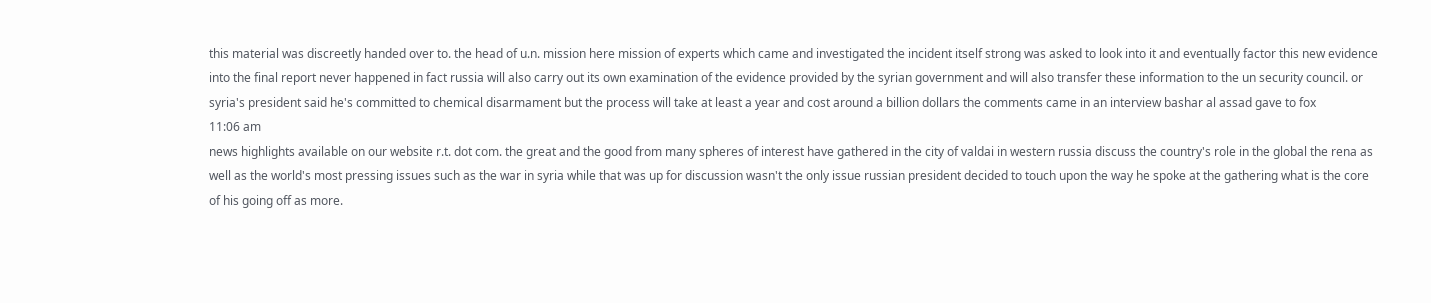this material was discreetly handed over to. the head of u.n. mission here mission of experts which came and investigated the incident itself strong was asked to look into it and eventually factor this new evidence into the final report never happened in fact russia will also carry out its own examination of the evidence provided by the syrian government and will also transfer these information to the un security council. or syria's president said he's committed to chemical disarmament but the process will take at least a year and cost around a billion dollars the comments came in an interview bashar al assad gave to fox
11:06 am
news highlights available on our website r.t. dot com. the great and the good from many spheres of interest have gathered in the city of valdai in western russia discuss the country's role in the global the rena as well as the world's most pressing issues such as the war in syria while that was up for discussion wasn't the only issue russian president decided to touch upon the way he spoke at the gathering what is the core of his going off as more.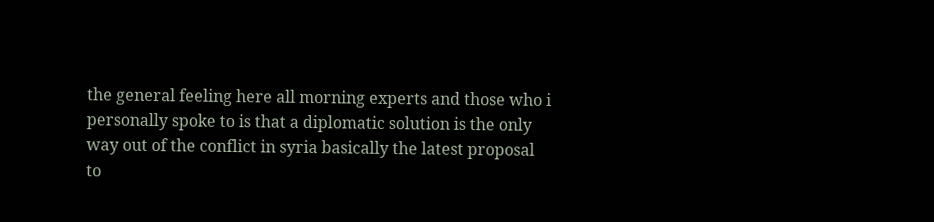the general feeling here all morning experts and those who i personally spoke to is that a diplomatic solution is the only way out of the conflict in syria basically the latest proposal to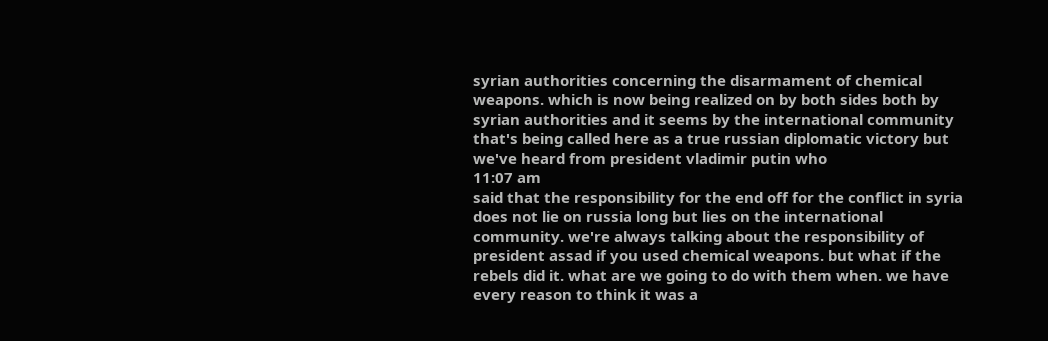syrian authorities concerning the disarmament of chemical weapons. which is now being realized on by both sides both by syrian authorities and it seems by the international community that's being called here as a true russian diplomatic victory but we've heard from president vladimir putin who
11:07 am
said that the responsibility for the end off for the conflict in syria does not lie on russia long but lies on the international community. we're always talking about the responsibility of president assad if you used chemical weapons. but what if the rebels did it. what are we going to do with them when. we have every reason to think it was a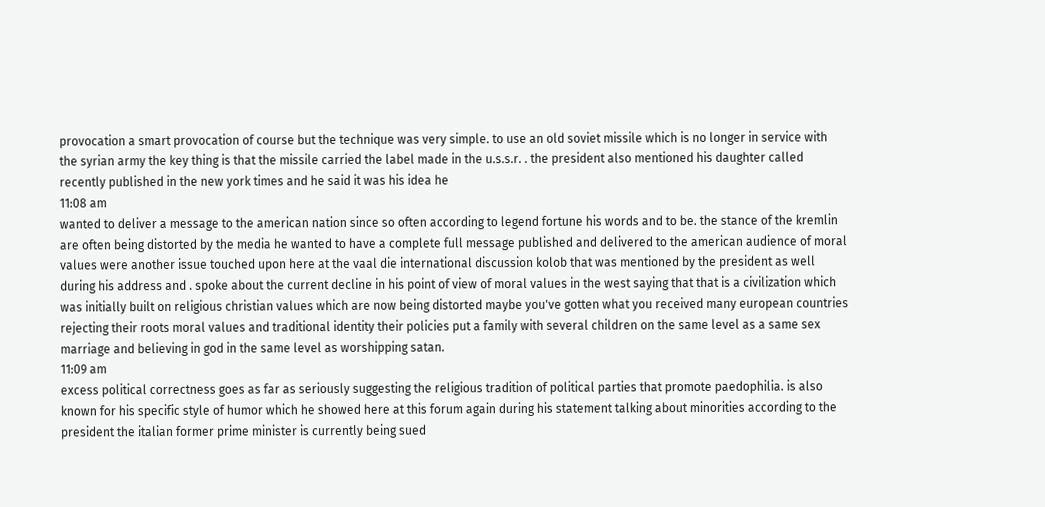provocation a smart provocation of course but the technique was very simple. to use an old soviet missile which is no longer in service with the syrian army the key thing is that the missile carried the label made in the u.s.s.r. . the president also mentioned his daughter called recently published in the new york times and he said it was his idea he
11:08 am
wanted to deliver a message to the american nation since so often according to legend fortune his words and to be. the stance of the kremlin are often being distorted by the media he wanted to have a complete full message published and delivered to the american audience of moral values were another issue touched upon here at the vaal die international discussion kolob that was mentioned by the president as well during his address and . spoke about the current decline in his point of view of moral values in the west saying that that is a civilization which was initially built on religious christian values which are now being distorted maybe you've gotten what you received many european countries rejecting their roots moral values and traditional identity their policies put a family with several children on the same level as a same sex marriage and believing in god in the same level as worshipping satan.
11:09 am
excess political correctness goes as far as seriously suggesting the religious tradition of political parties that promote paedophilia. is also known for his specific style of humor which he showed here at this forum again during his statement talking about minorities according to the president the italian former prime minister is currently being sued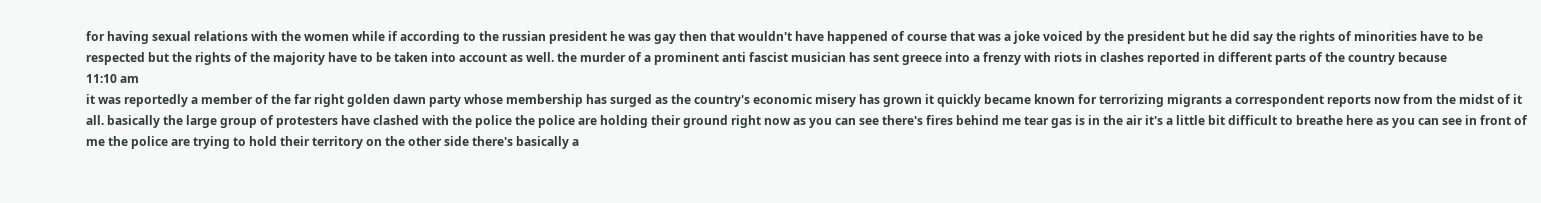for having sexual relations with the women while if according to the russian president he was gay then that wouldn't have happened of course that was a joke voiced by the president but he did say the rights of minorities have to be respected but the rights of the majority have to be taken into account as well. the murder of a prominent anti fascist musician has sent greece into a frenzy with riots in clashes reported in different parts of the country because
11:10 am
it was reportedly a member of the far right golden dawn party whose membership has surged as the country's economic misery has grown it quickly became known for terrorizing migrants a correspondent reports now from the midst of it all. basically the large group of protesters have clashed with the police the police are holding their ground right now as you can see there's fires behind me tear gas is in the air it's a little bit difficult to breathe here as you can see in front of me the police are trying to hold their territory on the other side there's basically a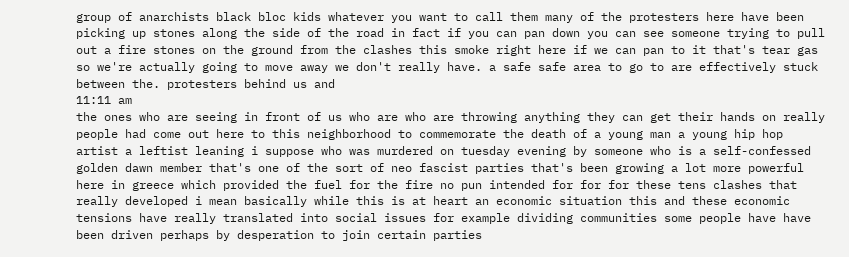group of anarchists black bloc kids whatever you want to call them many of the protesters here have been picking up stones along the side of the road in fact if you can pan down you can see someone trying to pull out a fire stones on the ground from the clashes this smoke right here if we can pan to it that's tear gas so we're actually going to move away we don't really have. a safe safe area to go to are effectively stuck between the. protesters behind us and
11:11 am
the ones who are seeing in front of us who are who are throwing anything they can get their hands on really people had come out here to this neighborhood to commemorate the death of a young man a young hip hop artist a leftist leaning i suppose who was murdered on tuesday evening by someone who is a self-confessed golden dawn member that's one of the sort of neo fascist parties that's been growing a lot more powerful here in greece which provided the fuel for the fire no pun intended for for for these tens clashes that really developed i mean basically while this is at heart an economic situation this and these economic tensions have really translated into social issues for example dividing communities some people have have been driven perhaps by desperation to join certain parties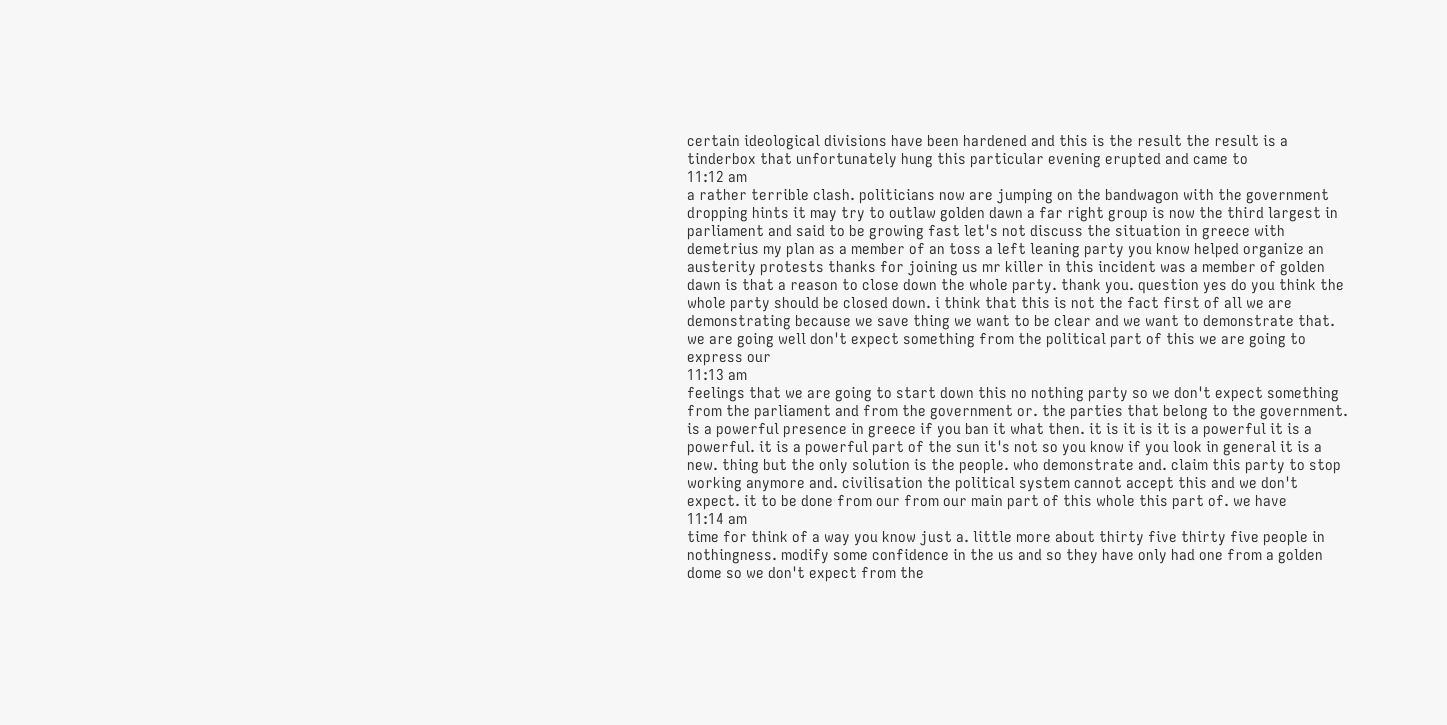certain ideological divisions have been hardened and this is the result the result is a tinderbox that unfortunately hung this particular evening erupted and came to
11:12 am
a rather terrible clash. politicians now are jumping on the bandwagon with the government dropping hints it may try to outlaw golden dawn a far right group is now the third largest in parliament and said to be growing fast let's not discuss the situation in greece with demetrius my plan as a member of an toss a left leaning party you know helped organize an austerity protests thanks for joining us mr killer in this incident was a member of golden dawn is that a reason to close down the whole party. thank you. question yes do you think the whole party should be closed down. i think that this is not the fact first of all we are demonstrating because we save thing we want to be clear and we want to demonstrate that. we are going well don't expect something from the political part of this we are going to express our
11:13 am
feelings that we are going to start down this no nothing party so we don't expect something from the parliament and from the government or. the parties that belong to the government. is a powerful presence in greece if you ban it what then. it is it is it is a powerful it is a powerful. it is a powerful part of the sun it's not so you know if you look in general it is a new. thing but the only solution is the people. who demonstrate and. claim this party to stop working anymore and. civilisation the political system cannot accept this and we don't expect. it to be done from our from our main part of this whole this part of. we have
11:14 am
time for think of a way you know just a. little more about thirty five thirty five people in nothingness. modify some confidence in the us and so they have only had one from a golden dome so we don't expect from the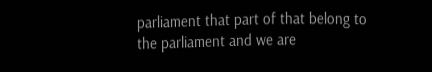parliament that part of that belong to the parliament and we are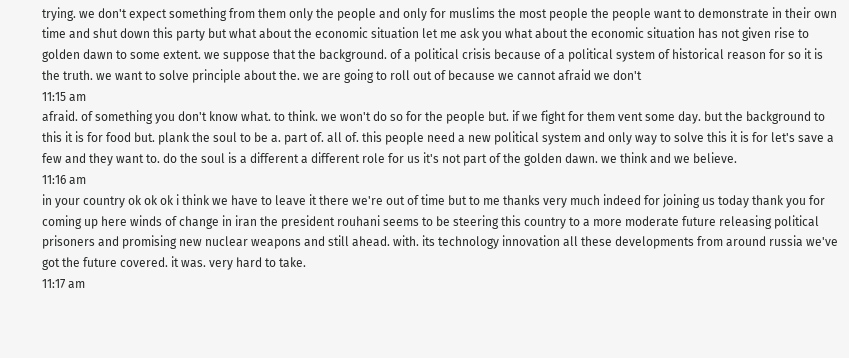trying. we don't expect something from them only the people and only for muslims the most people the people want to demonstrate in their own time and shut down this party but what about the economic situation let me ask you what about the economic situation has not given rise to golden dawn to some extent. we suppose that the background. of a political crisis because of a political system of historical reason for so it is the truth. we want to solve principle about the. we are going to roll out of because we cannot afraid we don't
11:15 am
afraid. of something you don't know what. to think. we won't do so for the people but. if we fight for them vent some day. but the background to this it is for food but. plank the soul to be a. part of. all of. this people need a new political system and only way to solve this it is for let's save a few and they want to. do the soul is a different a different role for us it's not part of the golden dawn. we think and we believe.
11:16 am
in your country ok ok ok i think we have to leave it there we're out of time but to me thanks very much indeed for joining us today thank you for coming up here winds of change in iran the president rouhani seems to be steering this country to a more moderate future releasing political prisoners and promising new nuclear weapons and still ahead. with. its technology innovation all these developments from around russia we've got the future covered. it was. very hard to take.
11:17 am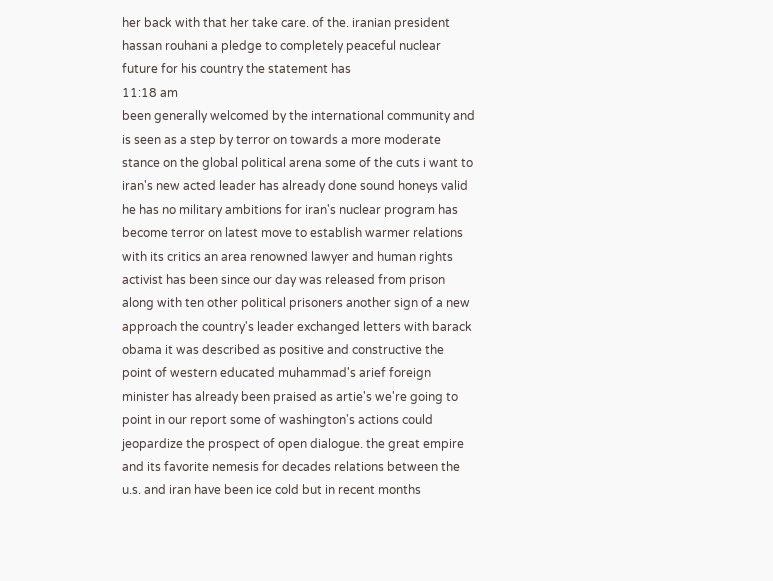her back with that her take care. of the. iranian president hassan rouhani a pledge to completely peaceful nuclear future for his country the statement has
11:18 am
been generally welcomed by the international community and is seen as a step by terror on towards a more moderate stance on the global political arena some of the cuts i want to iran's new acted leader has already done sound honeys valid he has no military ambitions for iran's nuclear program has become terror on latest move to establish warmer relations with its critics an area renowned lawyer and human rights activist has been since our day was released from prison along with ten other political prisoners another sign of a new approach the country's leader exchanged letters with barack obama it was described as positive and constructive the point of western educated muhammad's arief foreign minister has already been praised as artie's we're going to point in our report some of washington's actions could jeopardize the prospect of open dialogue. the great empire and its favorite nemesis for decades relations between the u.s. and iran have been ice cold but in recent months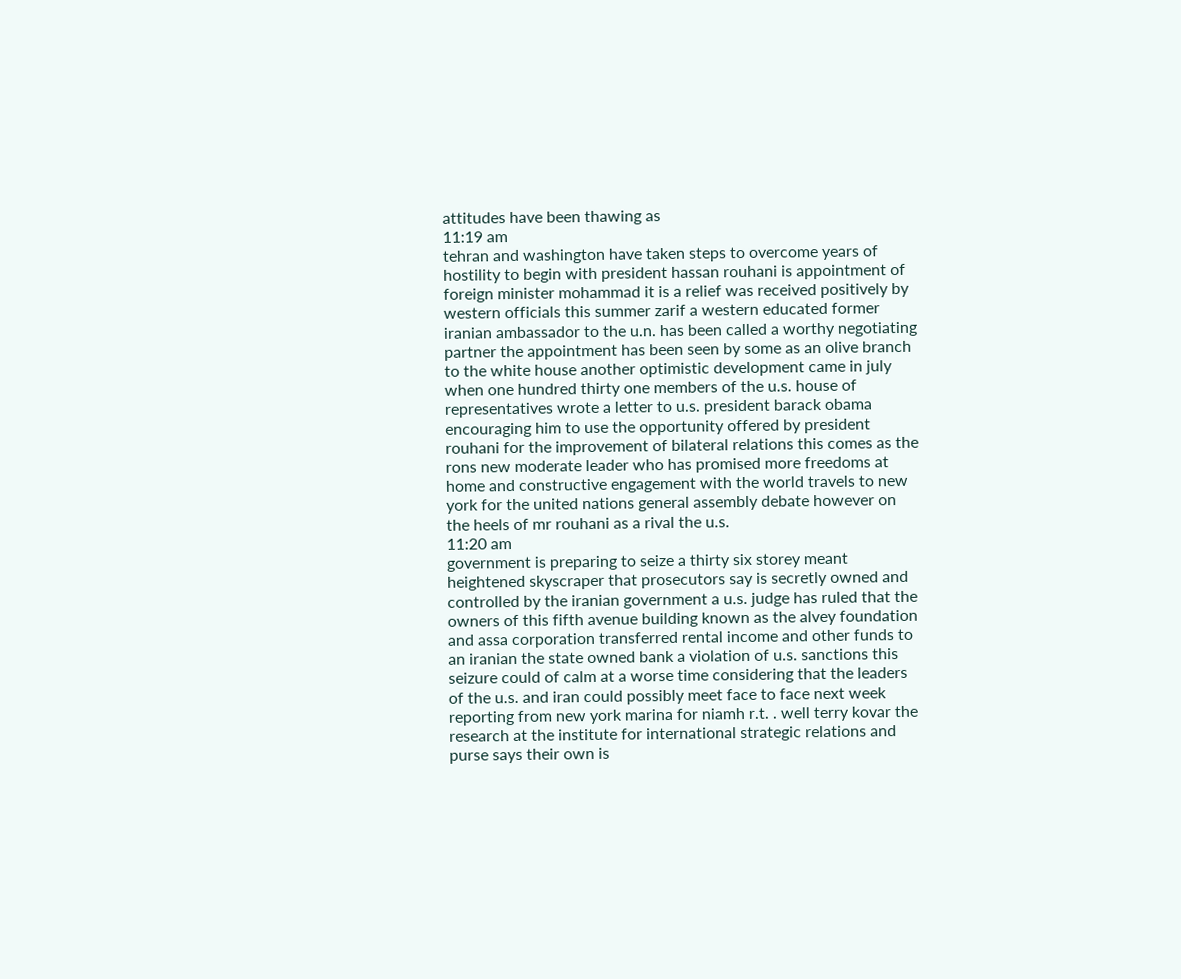attitudes have been thawing as
11:19 am
tehran and washington have taken steps to overcome years of hostility to begin with president hassan rouhani is appointment of foreign minister mohammad it is a relief was received positively by western officials this summer zarif a western educated former iranian ambassador to the u.n. has been called a worthy negotiating partner the appointment has been seen by some as an olive branch to the white house another optimistic development came in july when one hundred thirty one members of the u.s. house of representatives wrote a letter to u.s. president barack obama encouraging him to use the opportunity offered by president rouhani for the improvement of bilateral relations this comes as the rons new moderate leader who has promised more freedoms at home and constructive engagement with the world travels to new york for the united nations general assembly debate however on the heels of mr rouhani as a rival the u.s.
11:20 am
government is preparing to seize a thirty six storey meant heightened skyscraper that prosecutors say is secretly owned and controlled by the iranian government a u.s. judge has ruled that the owners of this fifth avenue building known as the alvey foundation and assa corporation transferred rental income and other funds to an iranian the state owned bank a violation of u.s. sanctions this seizure could of calm at a worse time considering that the leaders of the u.s. and iran could possibly meet face to face next week reporting from new york marina for niamh r.t. . well terry kovar the research at the institute for international strategic relations and purse says their own is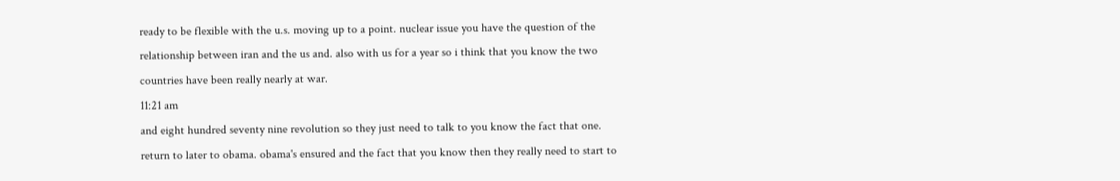ready to be flexible with the u.s. moving up to a point. nuclear issue you have the question of the relationship between iran and the us and. also with us for a year so i think that you know the two countries have been really nearly at war.
11:21 am
and eight hundred seventy nine revolution so they just need to talk to you know the fact that one. return to later to obama. obama's ensured and the fact that you know then they really need to start to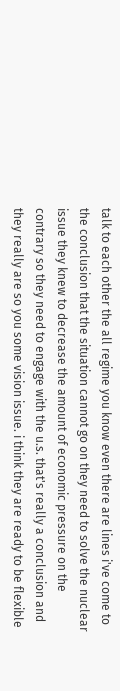talk to each other the all regime you know even there are lines i've come to the conclusion that the situation cannot go on they need to solve the nuclear issue they knew to decrease the amount of economic pressure on the contrary so they need to engage with the u.s. that's really a conclusion and they really are so you some vision issue. i think they are ready to be flexible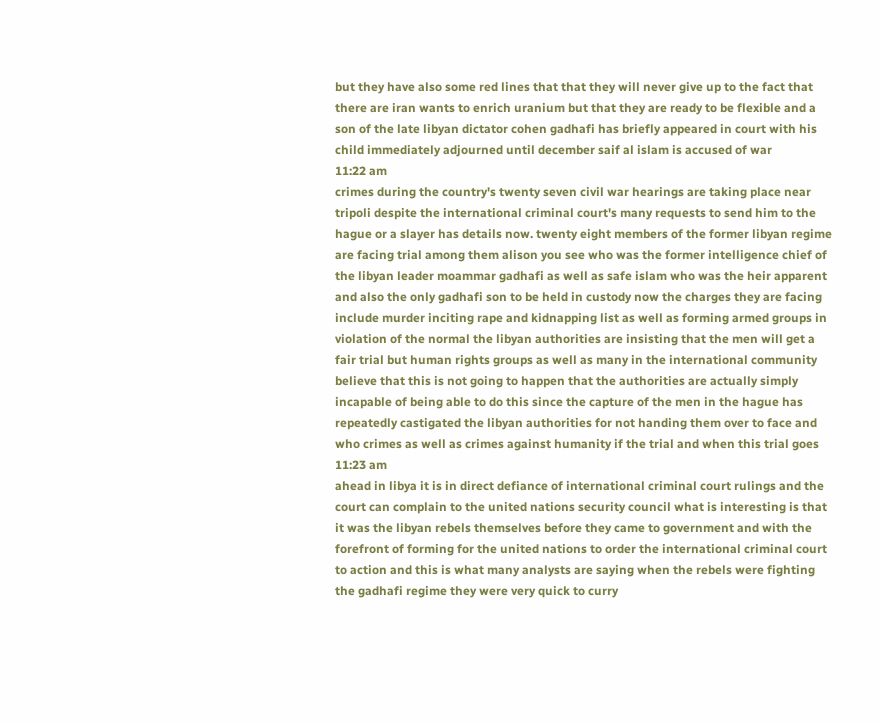but they have also some red lines that that they will never give up to the fact that there are iran wants to enrich uranium but that they are ready to be flexible and a son of the late libyan dictator cohen gadhafi has briefly appeared in court with his child immediately adjourned until december saif al islam is accused of war
11:22 am
crimes during the country's twenty seven civil war hearings are taking place near tripoli despite the international criminal court's many requests to send him to the hague or a slayer has details now. twenty eight members of the former libyan regime are facing trial among them alison you see who was the former intelligence chief of the libyan leader moammar gadhafi as well as safe islam who was the heir apparent and also the only gadhafi son to be held in custody now the charges they are facing include murder inciting rape and kidnapping list as well as forming armed groups in violation of the normal the libyan authorities are insisting that the men will get a fair trial but human rights groups as well as many in the international community believe that this is not going to happen that the authorities are actually simply incapable of being able to do this since the capture of the men in the hague has repeatedly castigated the libyan authorities for not handing them over to face and who crimes as well as crimes against humanity if the trial and when this trial goes
11:23 am
ahead in libya it is in direct defiance of international criminal court rulings and the court can complain to the united nations security council what is interesting is that it was the libyan rebels themselves before they came to government and with the forefront of forming for the united nations to order the international criminal court to action and this is what many analysts are saying when the rebels were fighting the gadhafi regime they were very quick to curry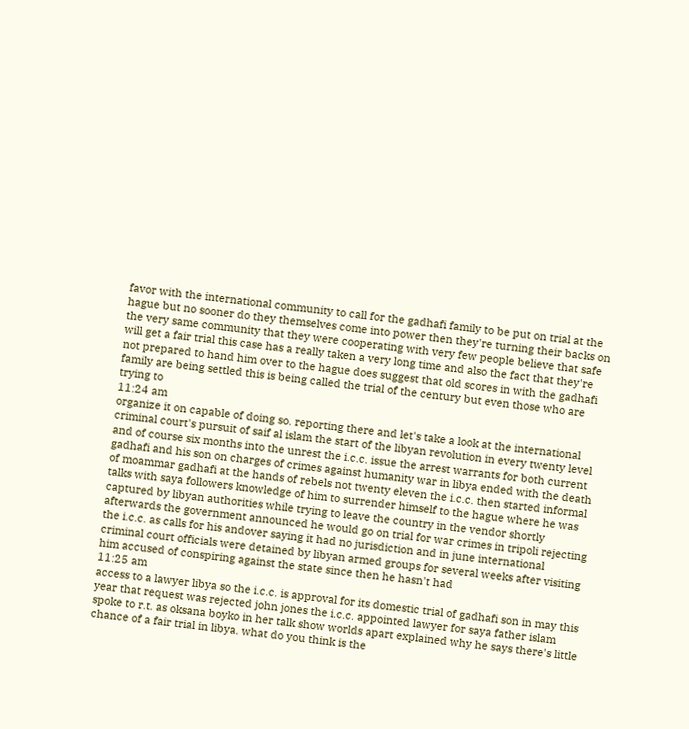favor with the international community to call for the gadhafi family to be put on trial at the hague but no sooner do they themselves come into power then they're turning their backs on the very same community that they were cooperating with very few people believe that safe will get a fair trial this case has a really taken a very long time and also the fact that they're not prepared to hand him over to the hague does suggest that old scores in with the gadhafi family are being settled this is being called the trial of the century but even those who are trying to
11:24 am
organize it on capable of doing so. reporting there and let's take a look at the international criminal court's pursuit of saif al islam the start of the libyan revolution in every twenty level and of course six months into the unrest the i.c.c. issue the arrest warrants for both current gadhafi and his son on charges of crimes against humanity war in libya ended with the death of moammar gadhafi at the hands of rebels not twenty eleven the i.c.c. then started informal talks with saya followers knowledge of him to surrender himself to the hague where he was captured by libyan authorities while trying to leave the country in the vendor shortly afterwards the government announced he would go on trial for war crimes in tripoli rejecting the i.c.c. as calls for his andover saying it had no jurisdiction and in june international criminal court officials were detained by libyan armed groups for several weeks after visiting him accused of conspiring against the state since then he hasn't had
11:25 am
access to a lawyer libya so the i.c.c. is approval for its domestic trial of gadhafi son in may this year that request was rejected john jones the i.c.c. appointed lawyer for saya father islam spoke to r.t. as oksana boyko in her talk show worlds apart explained why he says there's little chance of a fair trial in libya. what do you think is the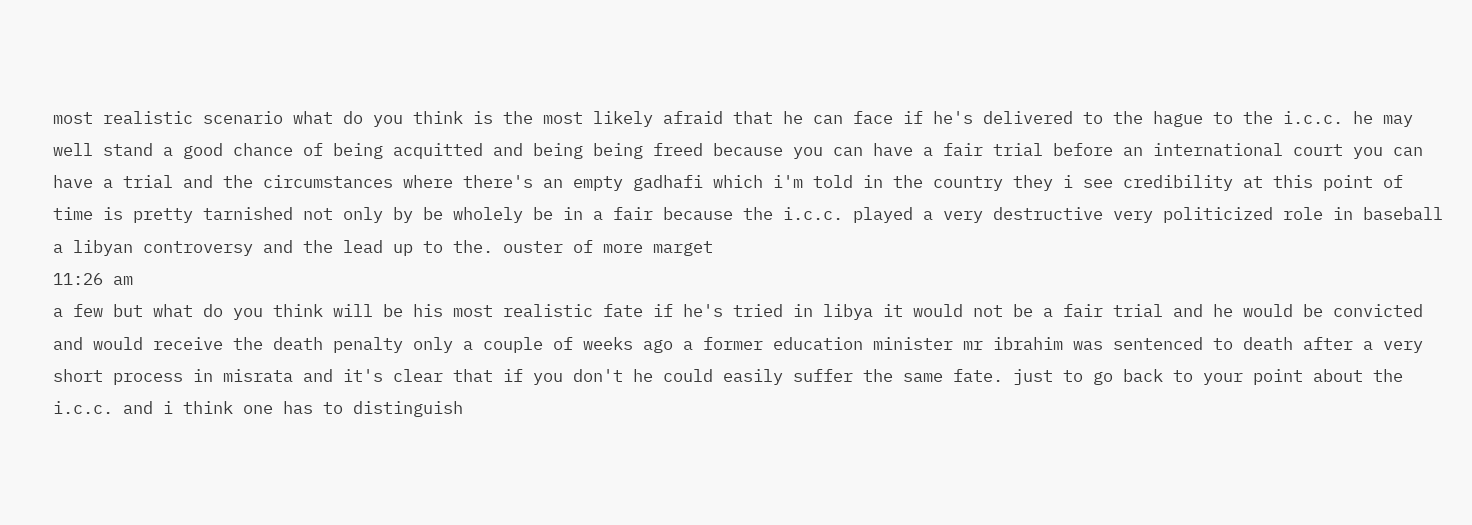most realistic scenario what do you think is the most likely afraid that he can face if he's delivered to the hague to the i.c.c. he may well stand a good chance of being acquitted and being being freed because you can have a fair trial before an international court you can have a trial and the circumstances where there's an empty gadhafi which i'm told in the country they i see credibility at this point of time is pretty tarnished not only by be wholely be in a fair because the i.c.c. played a very destructive very politicized role in baseball a libyan controversy and the lead up to the. ouster of more marget
11:26 am
a few but what do you think will be his most realistic fate if he's tried in libya it would not be a fair trial and he would be convicted and would receive the death penalty only a couple of weeks ago a former education minister mr ibrahim was sentenced to death after a very short process in misrata and it's clear that if you don't he could easily suffer the same fate. just to go back to your point about the i.c.c. and i think one has to distinguish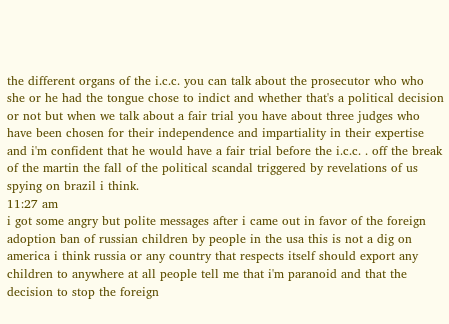the different organs of the i.c.c. you can talk about the prosecutor who who she or he had the tongue chose to indict and whether that's a political decision or not but when we talk about a fair trial you have about three judges who have been chosen for their independence and impartiality in their expertise and i'm confident that he would have a fair trial before the i.c.c. . off the break of the martin the fall of the political scandal triggered by revelations of us spying on brazil i think.
11:27 am
i got some angry but polite messages after i came out in favor of the foreign adoption ban of russian children by people in the usa this is not a dig on america i think russia or any country that respects itself should export any children to anywhere at all people tell me that i'm paranoid and that the decision to stop the foreign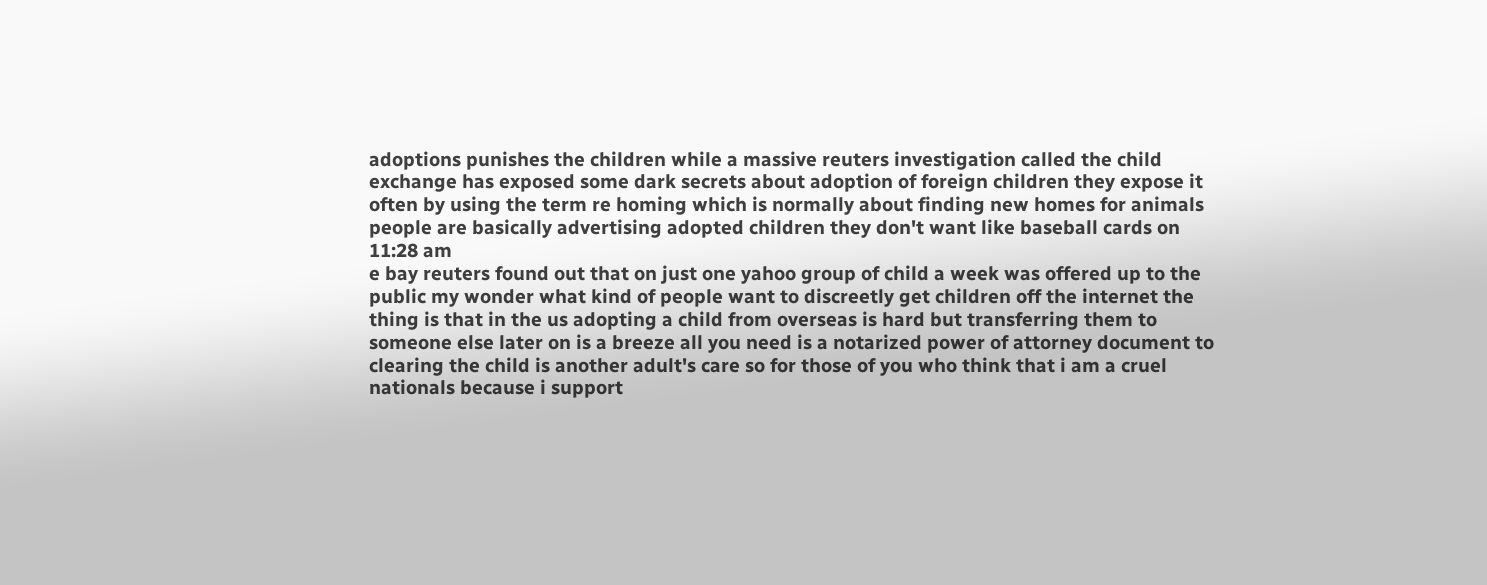adoptions punishes the children while a massive reuters investigation called the child exchange has exposed some dark secrets about adoption of foreign children they expose it often by using the term re homing which is normally about finding new homes for animals people are basically advertising adopted children they don't want like baseball cards on
11:28 am
e bay reuters found out that on just one yahoo group of child a week was offered up to the public my wonder what kind of people want to discreetly get children off the internet the thing is that in the us adopting a child from overseas is hard but transferring them to someone else later on is a breeze all you need is a notarized power of attorney document to clearing the child is another adult's care so for those of you who think that i am a cruel nationals because i support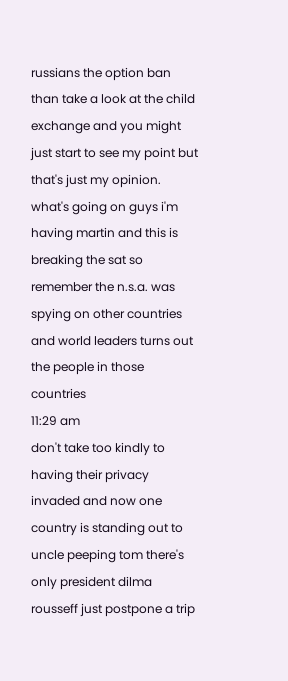russians the option ban than take a look at the child exchange and you might just start to see my point but that's just my opinion. what's going on guys i'm having martin and this is breaking the sat so remember the n.s.a. was spying on other countries and world leaders turns out the people in those countries
11:29 am
don't take too kindly to having their privacy invaded and now one country is standing out to uncle peeping tom there's only president dilma rousseff just postpone a trip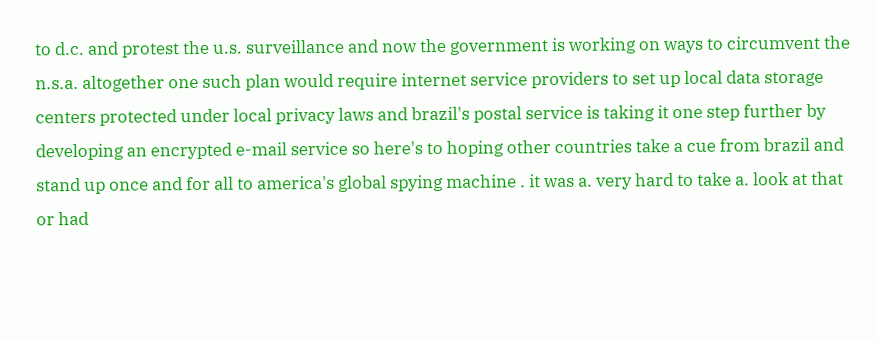to d.c. and protest the u.s. surveillance and now the government is working on ways to circumvent the n.s.a. altogether one such plan would require internet service providers to set up local data storage centers protected under local privacy laws and brazil's postal service is taking it one step further by developing an encrypted e-mail service so here's to hoping other countries take a cue from brazil and stand up once and for all to america's global spying machine . it was a. very hard to take a. look at that or had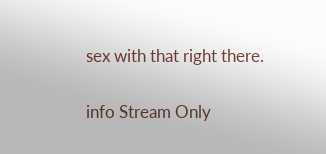sex with that right there.


info Stream Only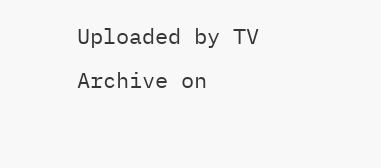Uploaded by TV Archive on